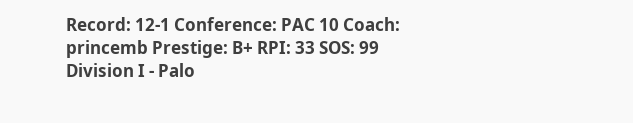Record: 12-1 Conference: PAC 10 Coach: princemb Prestige: B+ RPI: 33 SOS: 99
Division I - Palo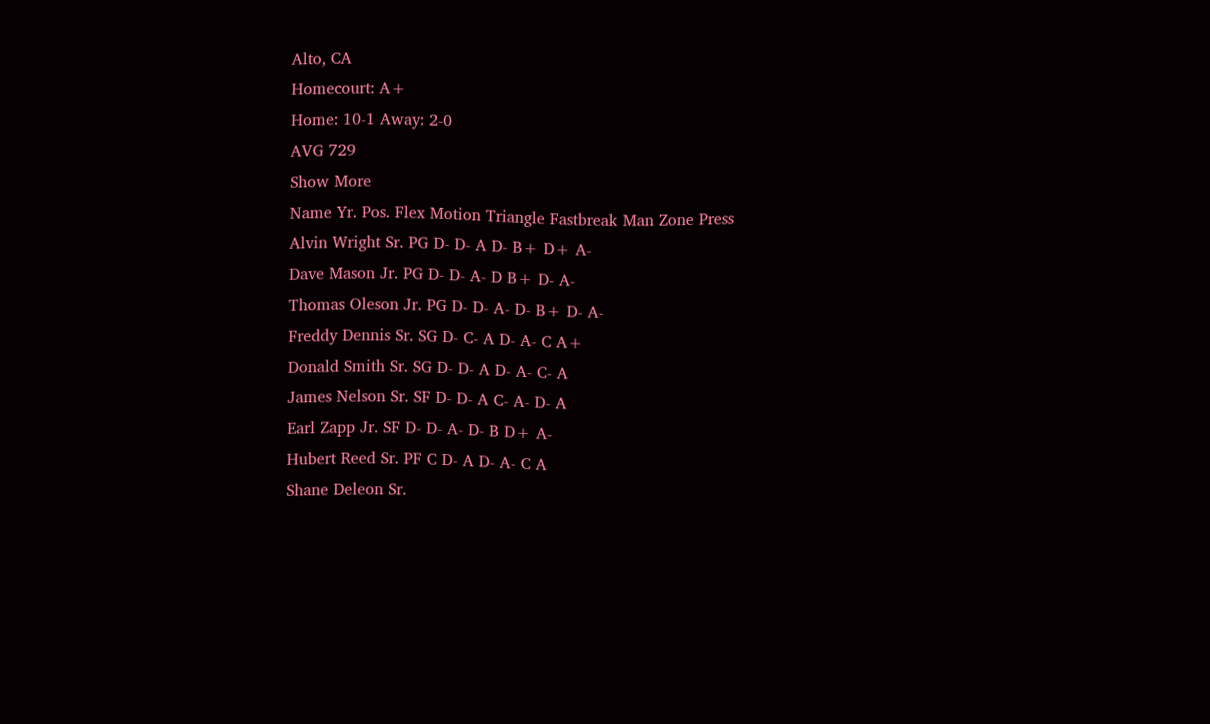Alto, CA
Homecourt: A+
Home: 10-1 Away: 2-0
AVG 729
Show More
Name Yr. Pos. Flex Motion Triangle Fastbreak Man Zone Press
Alvin Wright Sr. PG D- D- A D- B+ D+ A-
Dave Mason Jr. PG D- D- A- D B+ D- A-
Thomas Oleson Jr. PG D- D- A- D- B+ D- A-
Freddy Dennis Sr. SG D- C- A D- A- C A+
Donald Smith Sr. SG D- D- A D- A- C- A
James Nelson Sr. SF D- D- A C- A- D- A
Earl Zapp Jr. SF D- D- A- D- B D+ A-
Hubert Reed Sr. PF C D- A D- A- C A
Shane Deleon Sr.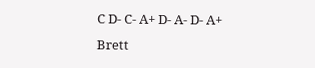C D- C- A+ D- A- D- A+
Brett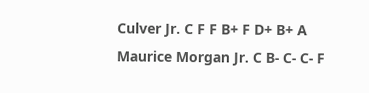Culver Jr. C F F B+ F D+ B+ A
Maurice Morgan Jr. C B- C- C- F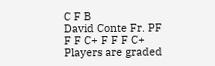C F B
David Conte Fr. PF F F C+ F F F C+
Players are graded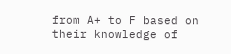from A+ to F based on their knowledge of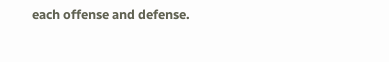each offense and defense.